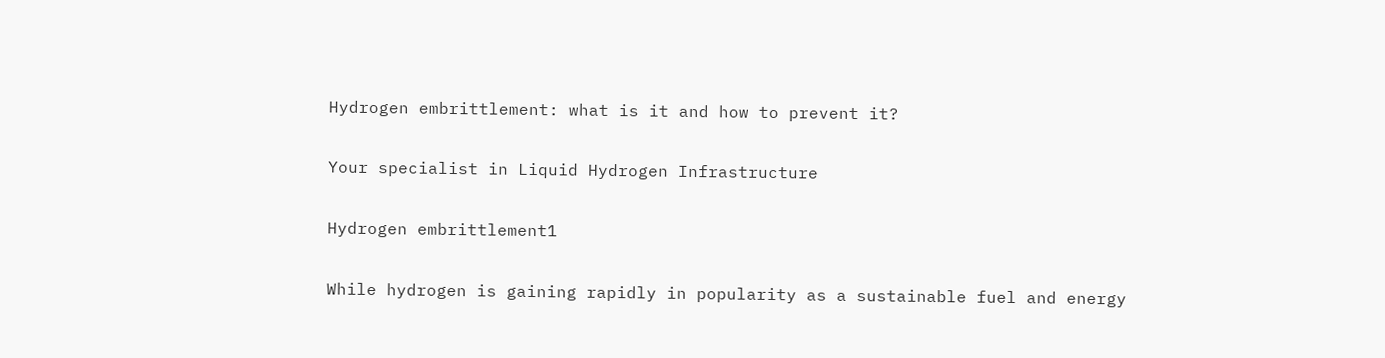Hydrogen embrittlement: what is it and how to prevent it?

Your specialist in Liquid Hydrogen Infrastructure

Hydrogen embrittlement1

While hydrogen is gaining rapidly in popularity as a sustainable fuel and energy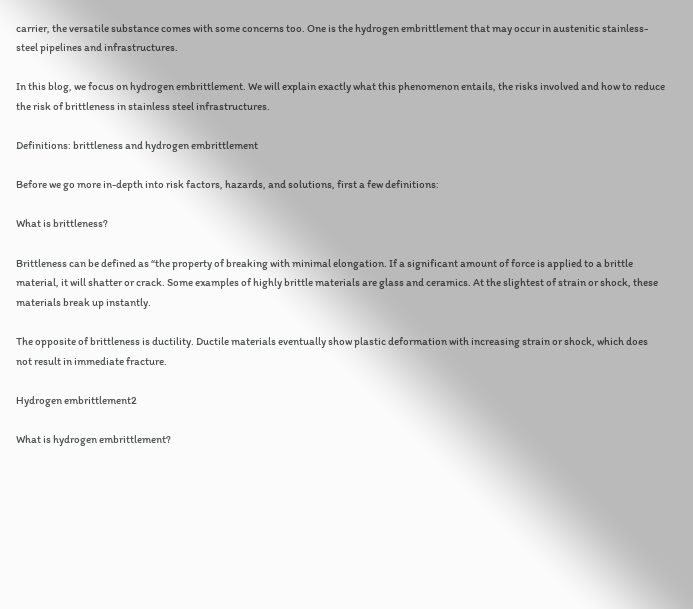carrier, the versatile substance comes with some concerns too. One is the hydrogen embrittlement that may occur in austenitic stainless-steel pipelines and infrastructures.

In this blog, we focus on hydrogen embrittlement. We will explain exactly what this phenomenon entails, the risks involved and how to reduce the risk of brittleness in stainless steel infrastructures.

Definitions: brittleness and hydrogen embrittlement

Before we go more in-depth into risk factors, hazards, and solutions, first a few definitions:

What is brittleness?

Brittleness can be defined as “the property of breaking with minimal elongation. If a significant amount of force is applied to a brittle material, it will shatter or crack. Some examples of highly brittle materials are glass and ceramics. At the slightest of strain or shock, these materials break up instantly.

The opposite of brittleness is ductility. Ductile materials eventually show plastic deformation with increasing strain or shock, which does not result in immediate fracture.

Hydrogen embrittlement2

What is hydrogen embrittlement?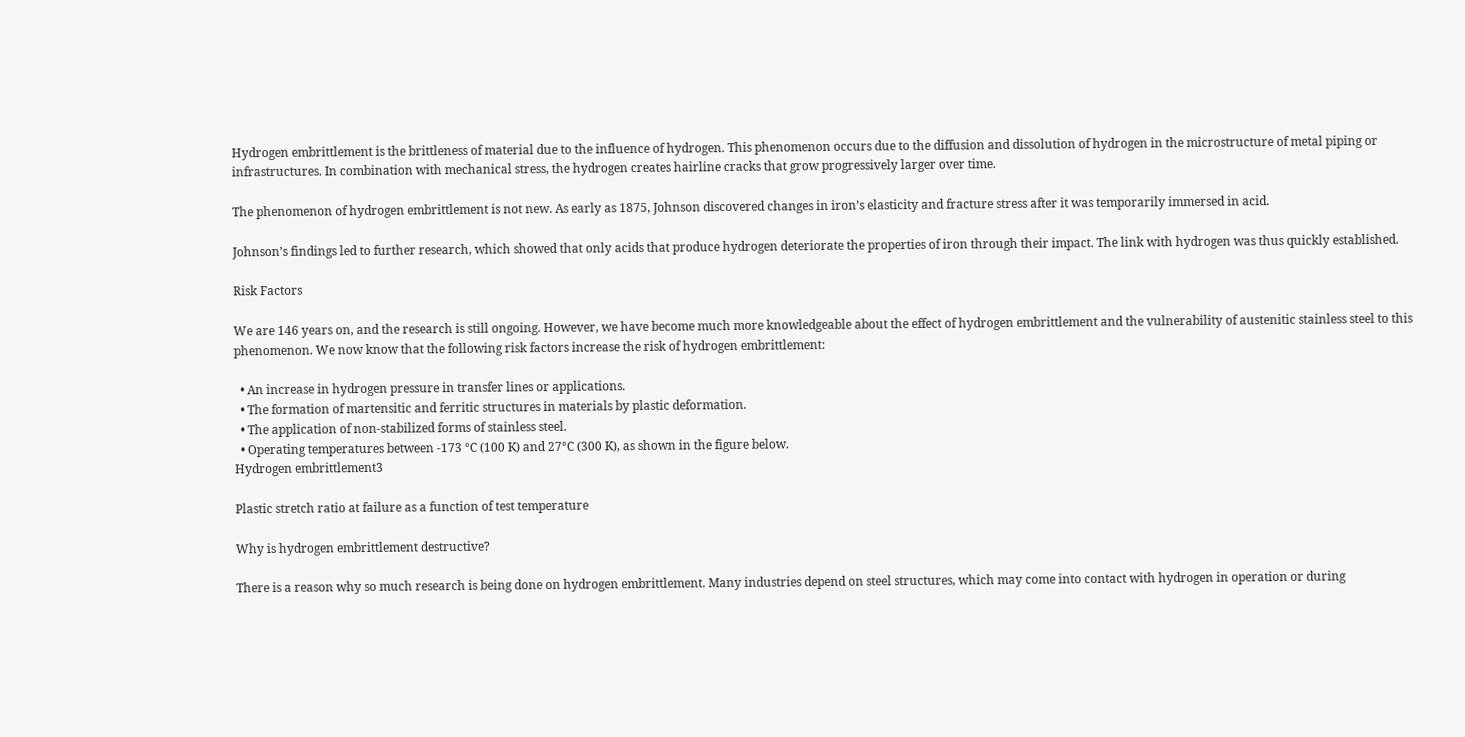Hydrogen embrittlement is the brittleness of material due to the influence of hydrogen. This phenomenon occurs due to the diffusion and dissolution of hydrogen in the microstructure of metal piping or infrastructures. In combination with mechanical stress, the hydrogen creates hairline cracks that grow progressively larger over time.

The phenomenon of hydrogen embrittlement is not new. As early as 1875, Johnson discovered changes in iron’s elasticity and fracture stress after it was temporarily immersed in acid.

Johnson’s findings led to further research, which showed that only acids that produce hydrogen deteriorate the properties of iron through their impact. The link with hydrogen was thus quickly established.

Risk Factors

We are 146 years on, and the research is still ongoing. However, we have become much more knowledgeable about the effect of hydrogen embrittlement and the vulnerability of austenitic stainless steel to this phenomenon. We now know that the following risk factors increase the risk of hydrogen embrittlement:

  • An increase in hydrogen pressure in transfer lines or applications.
  • The formation of martensitic and ferritic structures in materials by plastic deformation.
  • The application of non-stabilized forms of stainless steel.
  • Operating temperatures between -173 °C (100 K) and 27°C (300 K), as shown in the figure below.
Hydrogen embrittlement3

Plastic stretch ratio at failure as a function of test temperature

Why is hydrogen embrittlement destructive?

There is a reason why so much research is being done on hydrogen embrittlement. Many industries depend on steel structures, which may come into contact with hydrogen in operation or during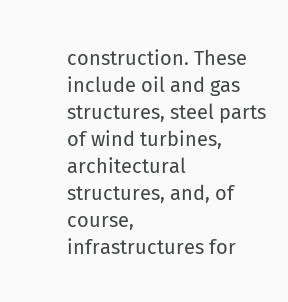construction. These include oil and gas structures, steel parts of wind turbines, architectural structures, and, of course, infrastructures for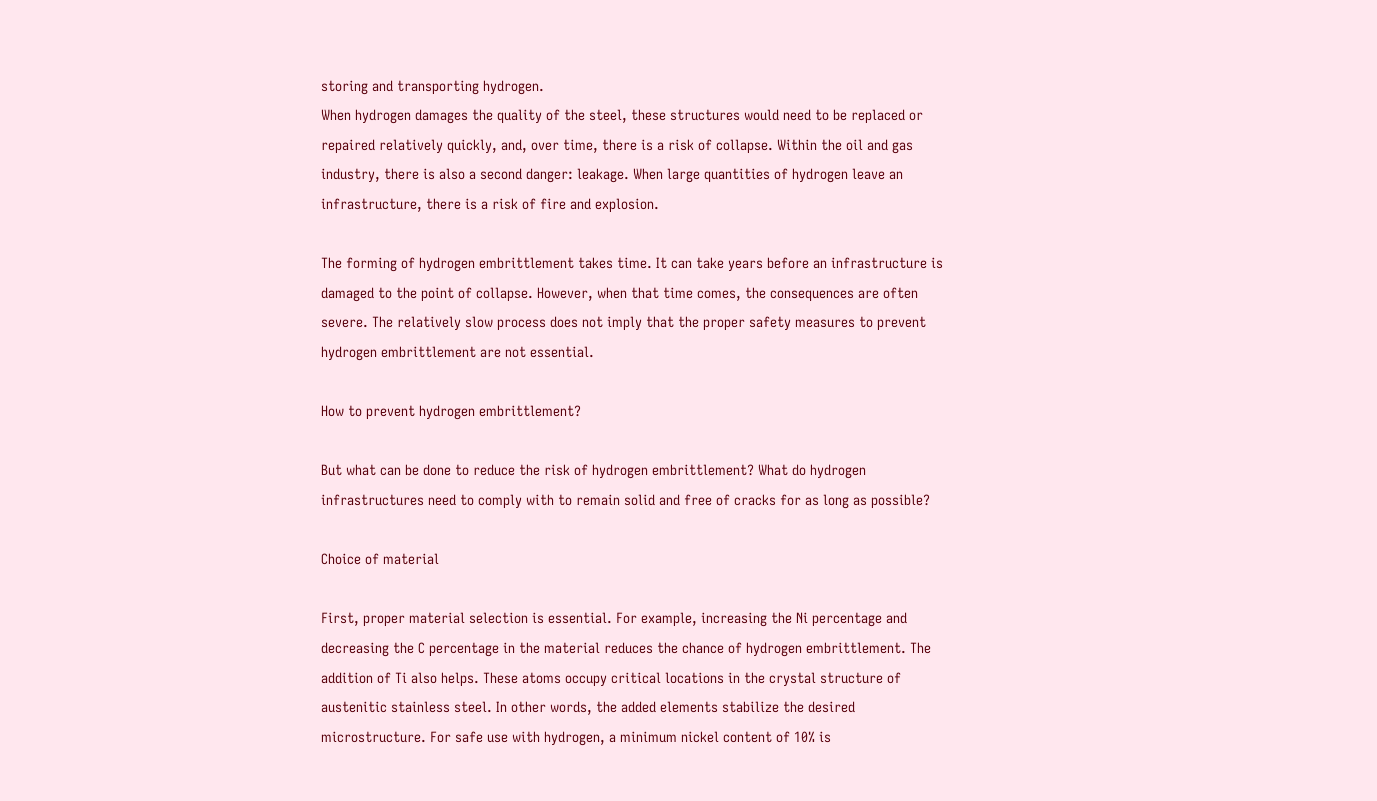storing and transporting hydrogen.
When hydrogen damages the quality of the steel, these structures would need to be replaced or repaired relatively quickly, and, over time, there is a risk of collapse. Within the oil and gas industry, there is also a second danger: leakage. When large quantities of hydrogen leave an infrastructure, there is a risk of fire and explosion.

The forming of hydrogen embrittlement takes time. It can take years before an infrastructure is damaged to the point of collapse. However, when that time comes, the consequences are often severe. The relatively slow process does not imply that the proper safety measures to prevent hydrogen embrittlement are not essential.

How to prevent hydrogen embrittlement?

But what can be done to reduce the risk of hydrogen embrittlement? What do hydrogen infrastructures need to comply with to remain solid and free of cracks for as long as possible?

Choice of material

First, proper material selection is essential. For example, increasing the Ni percentage and decreasing the C percentage in the material reduces the chance of hydrogen embrittlement. The addition of Ti also helps. These atoms occupy critical locations in the crystal structure of austenitic stainless steel. In other words, the added elements stabilize the desired microstructure. For safe use with hydrogen, a minimum nickel content of 10% is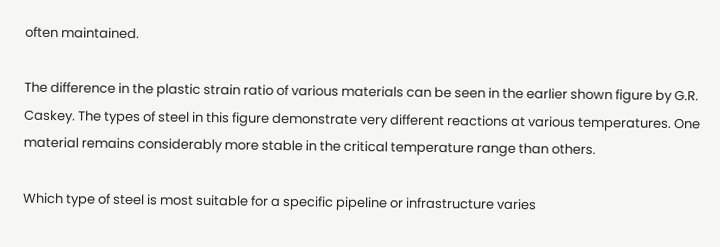often maintained.

The difference in the plastic strain ratio of various materials can be seen in the earlier shown figure by G.R. Caskey. The types of steel in this figure demonstrate very different reactions at various temperatures. One material remains considerably more stable in the critical temperature range than others.

Which type of steel is most suitable for a specific pipeline or infrastructure varies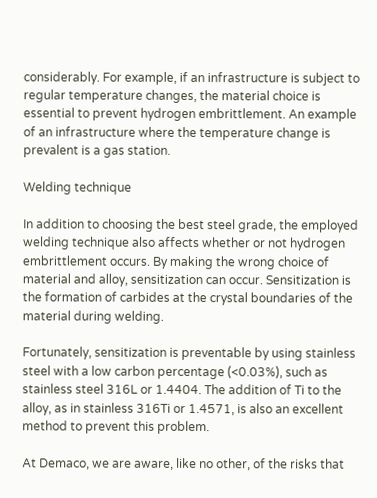considerably. For example, if an infrastructure is subject to regular temperature changes, the material choice is essential to prevent hydrogen embrittlement. An example of an infrastructure where the temperature change is prevalent is a gas station.

Welding technique

In addition to choosing the best steel grade, the employed welding technique also affects whether or not hydrogen embrittlement occurs. By making the wrong choice of material and alloy, sensitization can occur. Sensitization is the formation of carbides at the crystal boundaries of the material during welding.

Fortunately, sensitization is preventable by using stainless steel with a low carbon percentage (<0.03%), such as stainless steel 316L or 1.4404. The addition of Ti to the alloy, as in stainless 316Ti or 1.4571, is also an excellent method to prevent this problem.

At Demaco, we are aware, like no other, of the risks that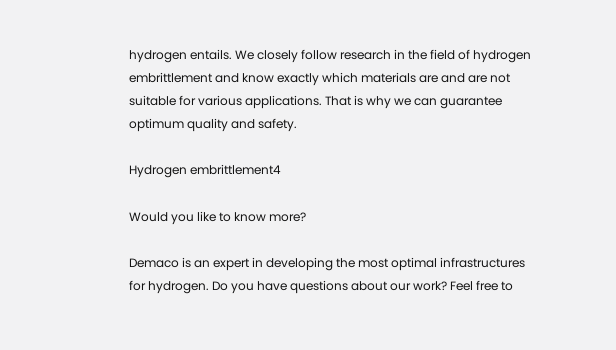hydrogen entails. We closely follow research in the field of hydrogen embrittlement and know exactly which materials are and are not suitable for various applications. That is why we can guarantee optimum quality and safety.

Hydrogen embrittlement4

Would you like to know more?

Demaco is an expert in developing the most optimal infrastructures for hydrogen. Do you have questions about our work? Feel free to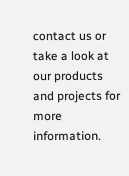contact us or take a look at our products and projects for more information.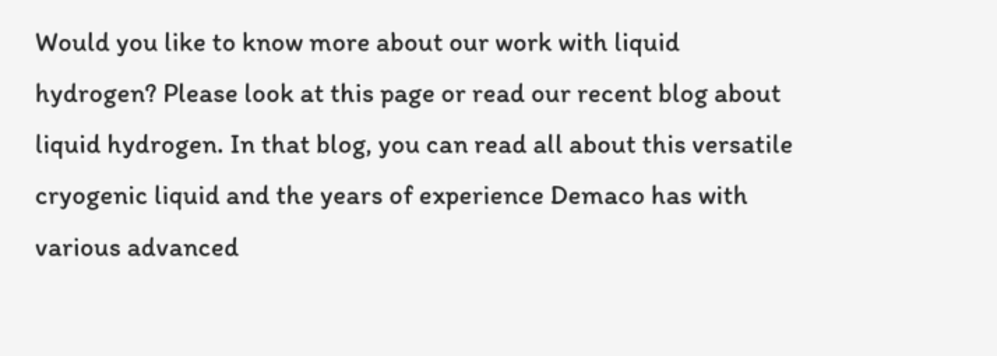Would you like to know more about our work with liquid hydrogen? Please look at this page or read our recent blog about liquid hydrogen. In that blog, you can read all about this versatile cryogenic liquid and the years of experience Demaco has with various advanced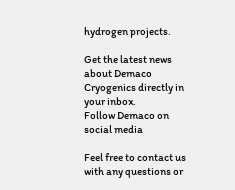hydrogen projects.

Get the latest news about Demaco Cryogenics directly in your inbox.
Follow Demaco on social media

Feel free to contact us with any questions or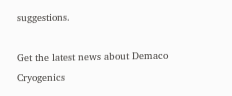suggestions.

Get the latest news about Demaco Cryogenics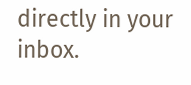directly in your inbox.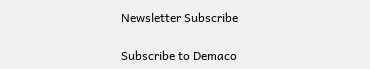Newsletter Subscribe

Subscribe to Demaco